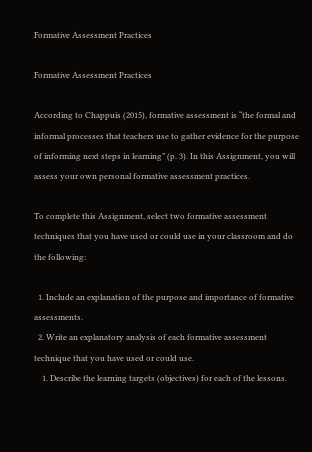Formative Assessment Practices

Formative Assessment Practices

According to Chappuis (2015), formative assessment is “the formal and informal processes that teachers use to gather evidence for the purpose of informing next steps in learning” (p. 3). In this Assignment, you will assess your own personal formative assessment practices.

To complete this Assignment, select two formative assessment techniques that you have used or could use in your classroom and do the following:

  1. Include an explanation of the purpose and importance of formative assessments.
  2. Write an explanatory analysis of each formative assessment technique that you have used or could use.
    1. Describe the learning targets (objectives) for each of the lessons.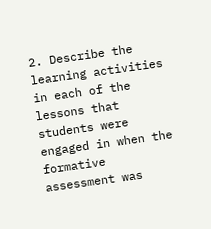2. Describe the learning activities in each of the lessons that students were engaged in when the formative assessment was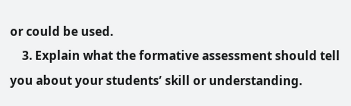or could be used.
    3. Explain what the formative assessment should tell you about your students’ skill or understanding.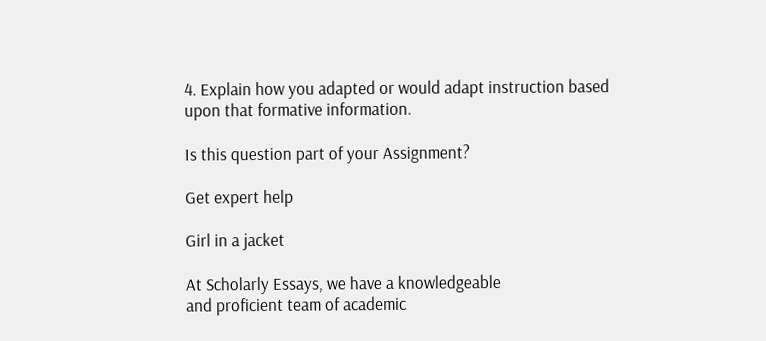4. Explain how you adapted or would adapt instruction based upon that formative information.

Is this question part of your Assignment?

Get expert help

Girl in a jacket

At Scholarly Essays, we have a knowledgeable
and proficient team of academic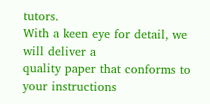tutors.
With a keen eye for detail, we will deliver a
quality paper that conforms to your instructions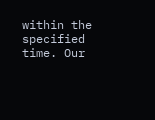within the specified time. Our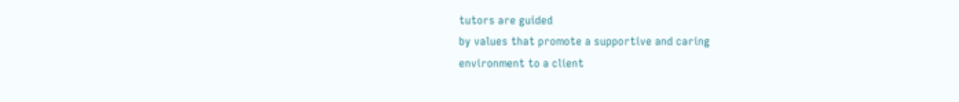tutors are guided
by values that promote a supportive and caring
environment to a client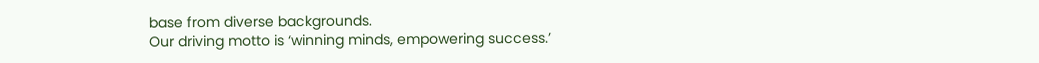base from diverse backgrounds.
Our driving motto is ‘winning minds, empowering success.’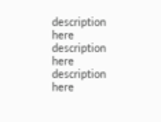description here description here description here